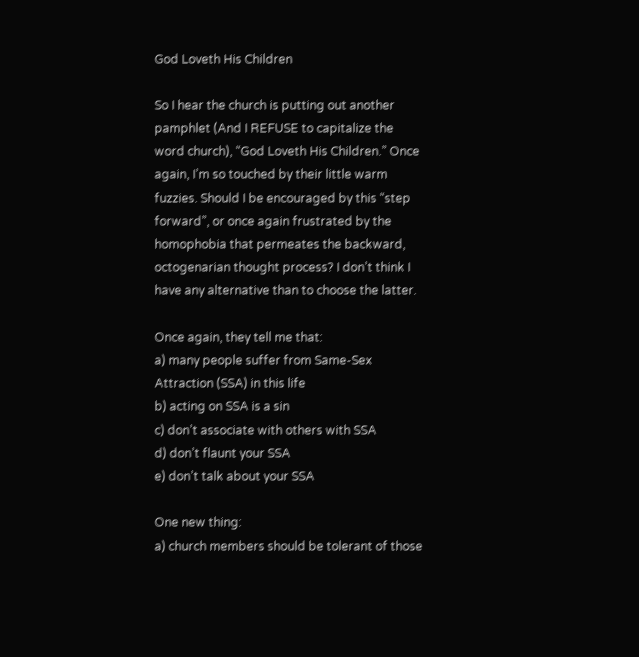God Loveth His Children

So I hear the church is putting out another pamphlet (And I REFUSE to capitalize the word church), “God Loveth His Children.” Once again, I’m so touched by their little warm fuzzies. Should I be encouraged by this “step forward”, or once again frustrated by the homophobia that permeates the backward, octogenarian thought process? I don’t think I have any alternative than to choose the latter.

Once again, they tell me that:
a) many people suffer from Same-Sex Attraction (SSA) in this life
b) acting on SSA is a sin
c) don’t associate with others with SSA
d) don’t flaunt your SSA
e) don’t talk about your SSA

One new thing:
a) church members should be tolerant of those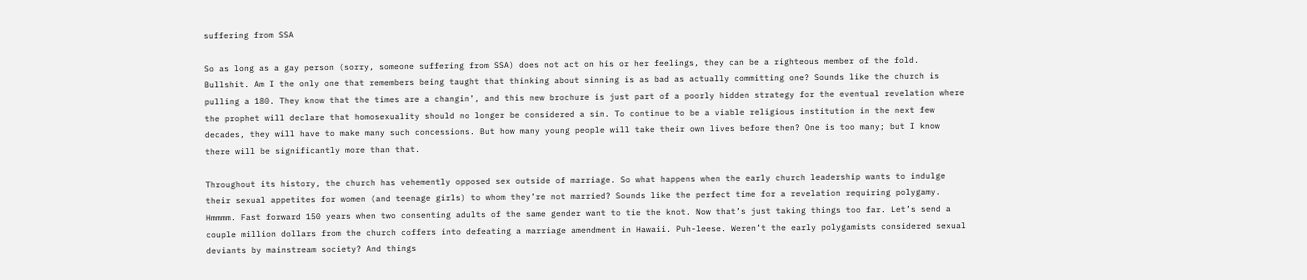suffering from SSA

So as long as a gay person (sorry, someone suffering from SSA) does not act on his or her feelings, they can be a righteous member of the fold. Bullshit. Am I the only one that remembers being taught that thinking about sinning is as bad as actually committing one? Sounds like the church is pulling a 180. They know that the times are a changin’, and this new brochure is just part of a poorly hidden strategy for the eventual revelation where the prophet will declare that homosexuality should no longer be considered a sin. To continue to be a viable religious institution in the next few decades, they will have to make many such concessions. But how many young people will take their own lives before then? One is too many; but I know there will be significantly more than that.

Throughout its history, the church has vehemently opposed sex outside of marriage. So what happens when the early church leadership wants to indulge their sexual appetites for women (and teenage girls) to whom they’re not married? Sounds like the perfect time for a revelation requiring polygamy. Hmmmm. Fast forward 150 years when two consenting adults of the same gender want to tie the knot. Now that’s just taking things too far. Let’s send a couple million dollars from the church coffers into defeating a marriage amendment in Hawaii. Puh-leese. Weren’t the early polygamists considered sexual deviants by mainstream society? And things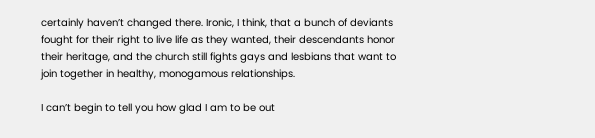certainly haven’t changed there. Ironic, I think, that a bunch of deviants fought for their right to live life as they wanted, their descendants honor their heritage, and the church still fights gays and lesbians that want to join together in healthy, monogamous relationships.

I can’t begin to tell you how glad I am to be out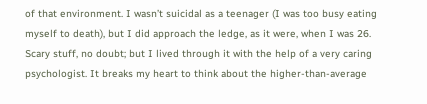of that environment. I wasn’t suicidal as a teenager (I was too busy eating myself to death), but I did approach the ledge, as it were, when I was 26. Scary stuff, no doubt; but I lived through it with the help of a very caring psychologist. It breaks my heart to think about the higher-than-average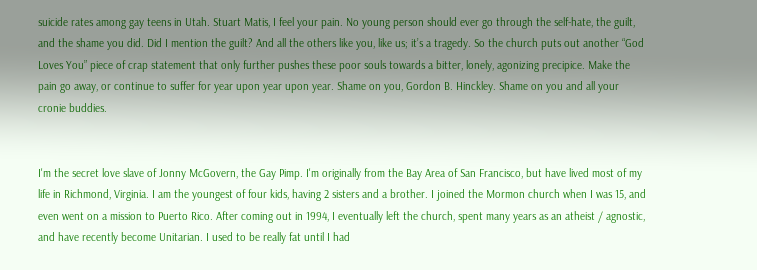suicide rates among gay teens in Utah. Stuart Matis, I feel your pain. No young person should ever go through the self-hate, the guilt, and the shame you did. Did I mention the guilt? And all the others like you, like us; it’s a tragedy. So the church puts out another “God Loves You” piece of crap statement that only further pushes these poor souls towards a bitter, lonely, agonizing precipice. Make the pain go away, or continue to suffer for year upon year upon year. Shame on you, Gordon B. Hinckley. Shame on you and all your cronie buddies.


I'm the secret love slave of Jonny McGovern, the Gay Pimp. I'm originally from the Bay Area of San Francisco, but have lived most of my life in Richmond, Virginia. I am the youngest of four kids, having 2 sisters and a brother. I joined the Mormon church when I was 15, and even went on a mission to Puerto Rico. After coming out in 1994, I eventually left the church, spent many years as an atheist / agnostic, and have recently become Unitarian. I used to be really fat until I had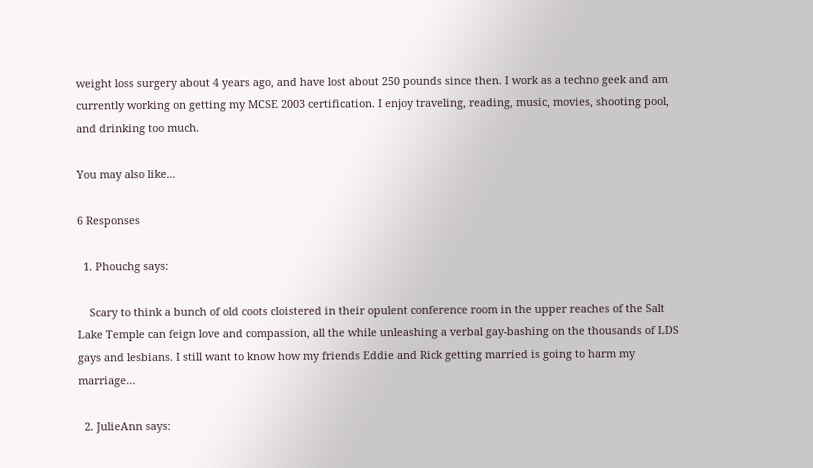weight loss surgery about 4 years ago, and have lost about 250 pounds since then. I work as a techno geek and am currently working on getting my MCSE 2003 certification. I enjoy traveling, reading, music, movies, shooting pool, and drinking too much.

You may also like...

6 Responses

  1. Phouchg says:

    Scary to think a bunch of old coots cloistered in their opulent conference room in the upper reaches of the Salt Lake Temple can feign love and compassion, all the while unleashing a verbal gay-bashing on the thousands of LDS gays and lesbians. I still want to know how my friends Eddie and Rick getting married is going to harm my marriage…

  2. JulieAnn says: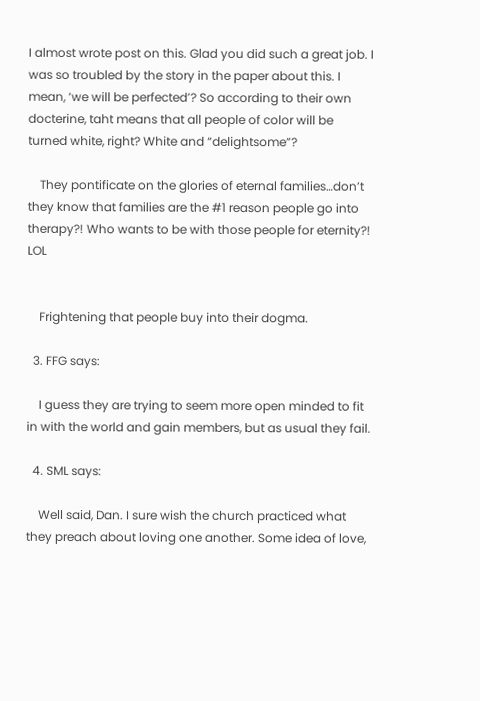I almost wrote post on this. Glad you did such a great job. I was so troubled by the story in the paper about this. I mean, ‘we will be perfected’? So according to their own docterine, taht means that all people of color will be turned white, right? White and “delightsome”?

    They pontificate on the glories of eternal families…don’t they know that families are the #1 reason people go into therapy?! Who wants to be with those people for eternity?! LOL


    Frightening that people buy into their dogma.

  3. FFG says:

    I guess they are trying to seem more open minded to fit in with the world and gain members, but as usual they fail.

  4. SML says:

    Well said, Dan. I sure wish the church practiced what they preach about loving one another. Some idea of love,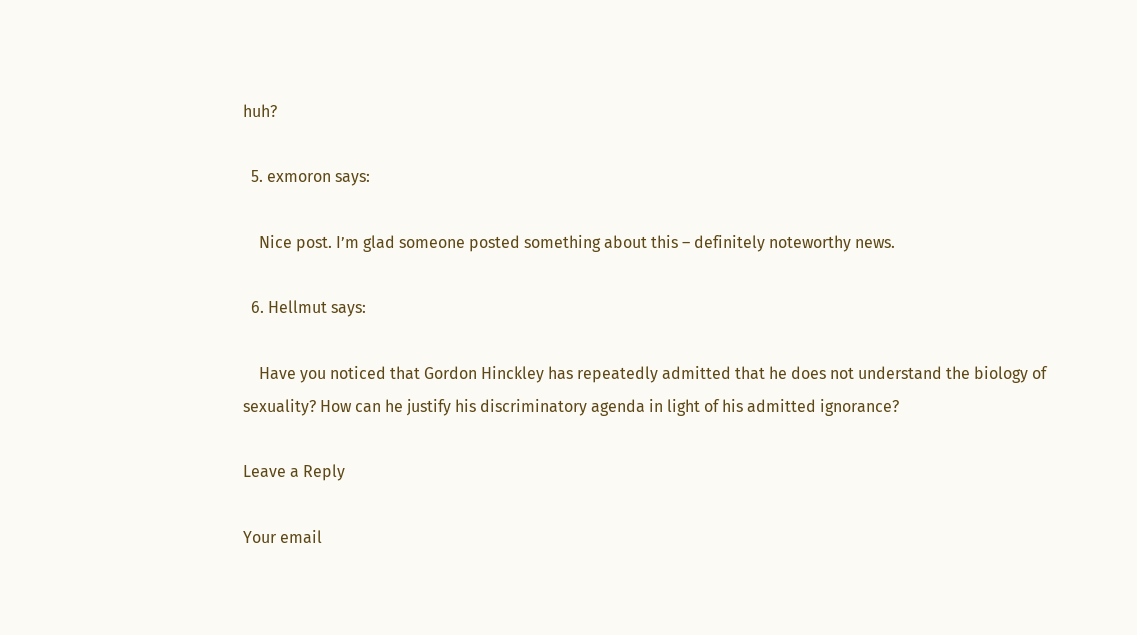huh?

  5. exmoron says:

    Nice post. I’m glad someone posted something about this – definitely noteworthy news.

  6. Hellmut says:

    Have you noticed that Gordon Hinckley has repeatedly admitted that he does not understand the biology of sexuality? How can he justify his discriminatory agenda in light of his admitted ignorance?

Leave a Reply

Your email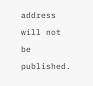address will not be published.